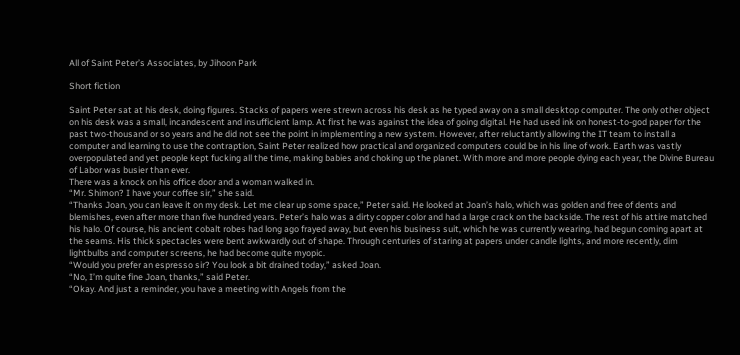All of Saint Peter’s Associates, by Jihoon Park

Short fiction

Saint Peter sat at his desk, doing figures. Stacks of papers were strewn across his desk as he typed away on a small desktop computer. The only other object on his desk was a small, incandescent and insufficient lamp. At first he was against the idea of going digital. He had used ink on honest-to-god paper for the past two-thousand or so years and he did not see the point in implementing a new system. However, after reluctantly allowing the IT team to install a computer and learning to use the contraption, Saint Peter realized how practical and organized computers could be in his line of work. Earth was vastly overpopulated and yet people kept fucking all the time, making babies and choking up the planet. With more and more people dying each year, the Divine Bureau of Labor was busier than ever.
There was a knock on his office door and a woman walked in.
“Mr. Shimon? I have your coffee sir,” she said.
“Thanks Joan, you can leave it on my desk. Let me clear up some space,” Peter said. He looked at Joan’s halo, which was golden and free of dents and blemishes, even after more than five hundred years. Peter’s halo was a dirty copper color and had a large crack on the backside. The rest of his attire matched his halo. Of course, his ancient cobalt robes had long ago frayed away, but even his business suit, which he was currently wearing, had begun coming apart at the seams. His thick spectacles were bent awkwardly out of shape. Through centuries of staring at papers under candle lights, and more recently, dim lightbulbs and computer screens, he had become quite myopic.
“Would you prefer an espresso sir? You look a bit drained today,” asked Joan.
“No, I’m quite fine Joan, thanks,” said Peter.
“Okay. And just a reminder, you have a meeting with Angels from the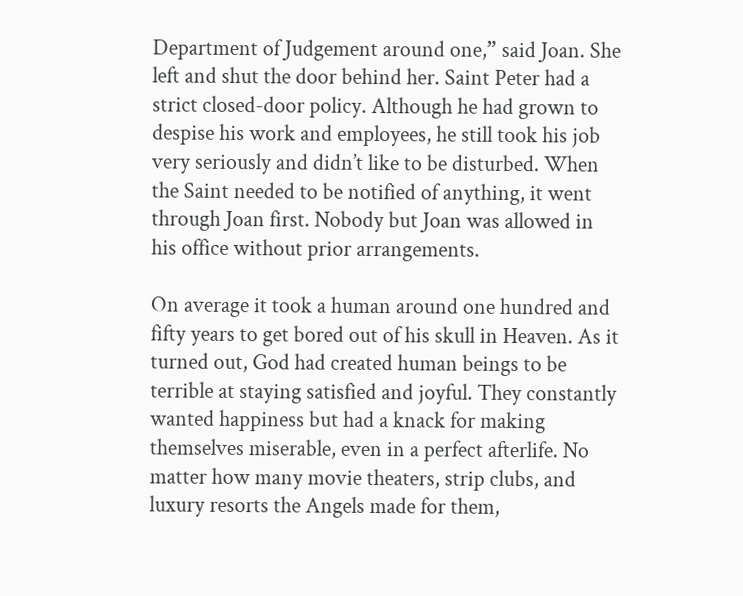Department of Judgement around one,” said Joan. She left and shut the door behind her. Saint Peter had a strict closed-door policy. Although he had grown to despise his work and employees, he still took his job very seriously and didn’t like to be disturbed. When the Saint needed to be notified of anything, it went through Joan first. Nobody but Joan was allowed in his office without prior arrangements.

On average it took a human around one hundred and fifty years to get bored out of his skull in Heaven. As it turned out, God had created human beings to be terrible at staying satisfied and joyful. They constantly wanted happiness but had a knack for making themselves miserable, even in a perfect afterlife. No matter how many movie theaters, strip clubs, and luxury resorts the Angels made for them,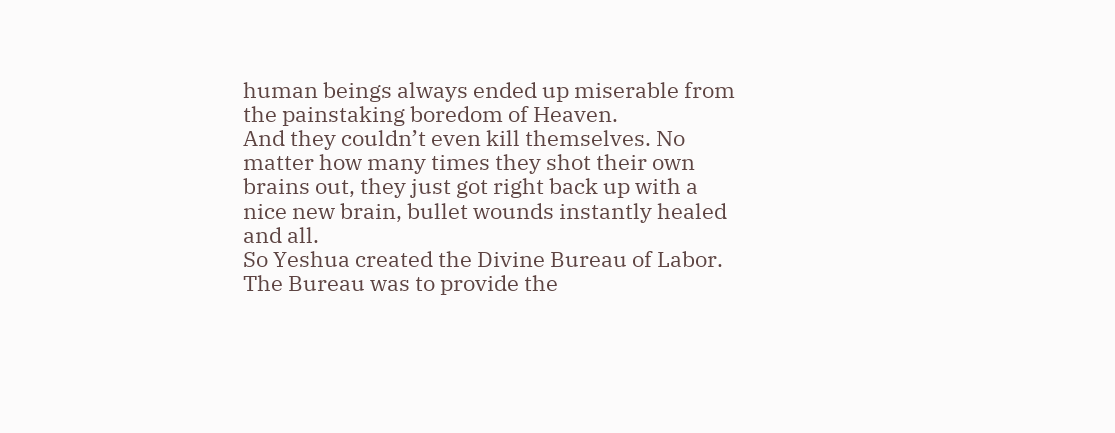human beings always ended up miserable from the painstaking boredom of Heaven.
And they couldn’t even kill themselves. No matter how many times they shot their own brains out, they just got right back up with a nice new brain, bullet wounds instantly healed and all.
So Yeshua created the Divine Bureau of Labor. The Bureau was to provide the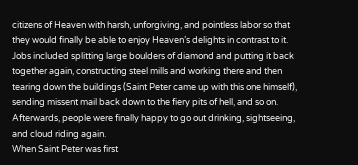citizens of Heaven with harsh, unforgiving, and pointless labor so that they would finally be able to enjoy Heaven’s delights in contrast to it. Jobs included splitting large boulders of diamond and putting it back together again, constructing steel mills and working there and then tearing down the buildings (Saint Peter came up with this one himself), sending missent mail back down to the fiery pits of hell, and so on. Afterwards, people were finally happy to go out drinking, sightseeing, and cloud riding again.
When Saint Peter was first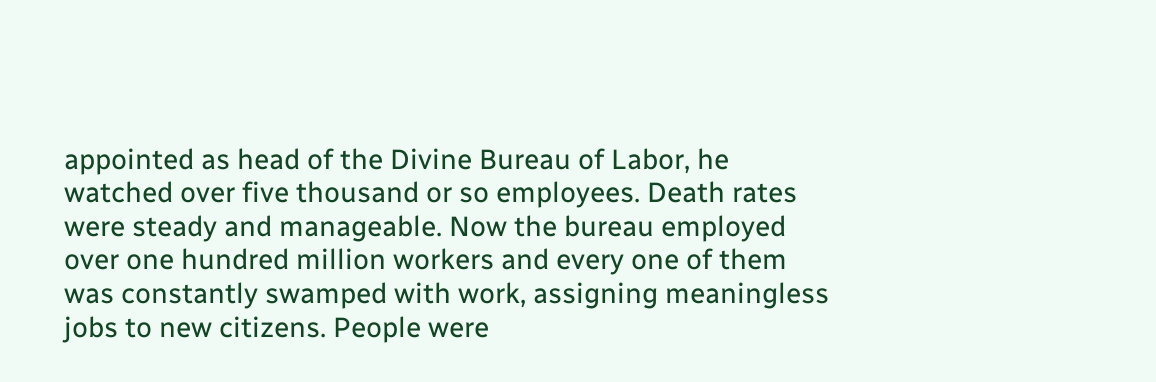appointed as head of the Divine Bureau of Labor, he watched over five thousand or so employees. Death rates were steady and manageable. Now the bureau employed over one hundred million workers and every one of them was constantly swamped with work, assigning meaningless jobs to new citizens. People were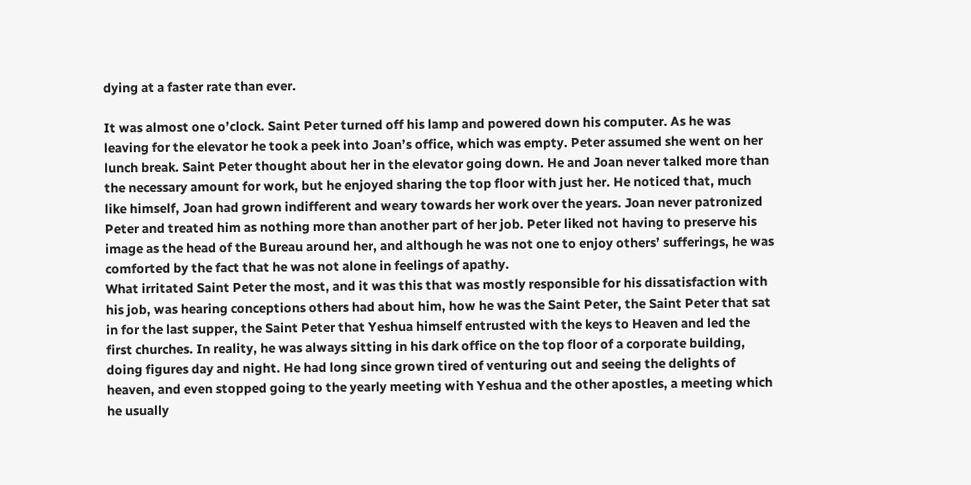dying at a faster rate than ever.

It was almost one o’clock. Saint Peter turned off his lamp and powered down his computer. As he was leaving for the elevator he took a peek into Joan’s office, which was empty. Peter assumed she went on her lunch break. Saint Peter thought about her in the elevator going down. He and Joan never talked more than the necessary amount for work, but he enjoyed sharing the top floor with just her. He noticed that, much like himself, Joan had grown indifferent and weary towards her work over the years. Joan never patronized Peter and treated him as nothing more than another part of her job. Peter liked not having to preserve his image as the head of the Bureau around her, and although he was not one to enjoy others’ sufferings, he was comforted by the fact that he was not alone in feelings of apathy.
What irritated Saint Peter the most, and it was this that was mostly responsible for his dissatisfaction with his job, was hearing conceptions others had about him, how he was the Saint Peter, the Saint Peter that sat in for the last supper, the Saint Peter that Yeshua himself entrusted with the keys to Heaven and led the first churches. In reality, he was always sitting in his dark office on the top floor of a corporate building, doing figures day and night. He had long since grown tired of venturing out and seeing the delights of heaven, and even stopped going to the yearly meeting with Yeshua and the other apostles, a meeting which he usually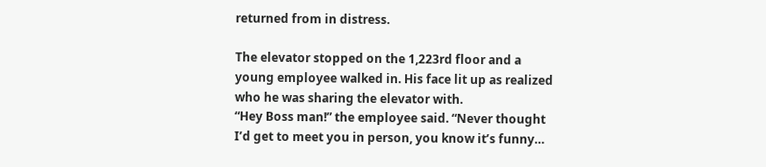returned from in distress.

The elevator stopped on the 1,223rd floor and a young employee walked in. His face lit up as realized who he was sharing the elevator with.
“Hey Boss man!” the employee said. “Never thought I’d get to meet you in person, you know it’s funny…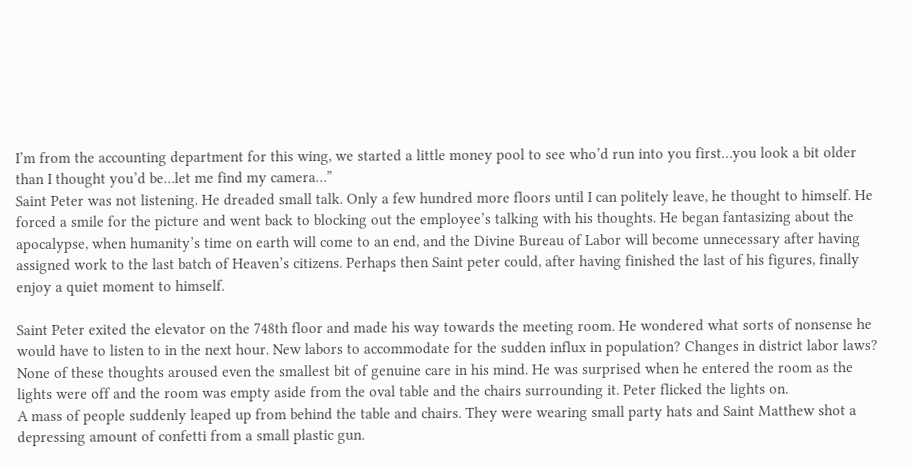I’m from the accounting department for this wing, we started a little money pool to see who’d run into you first…you look a bit older than I thought you’d be…let me find my camera…”
Saint Peter was not listening. He dreaded small talk. Only a few hundred more floors until I can politely leave, he thought to himself. He forced a smile for the picture and went back to blocking out the employee’s talking with his thoughts. He began fantasizing about the apocalypse, when humanity’s time on earth will come to an end, and the Divine Bureau of Labor will become unnecessary after having assigned work to the last batch of Heaven’s citizens. Perhaps then Saint peter could, after having finished the last of his figures, finally enjoy a quiet moment to himself.

Saint Peter exited the elevator on the 748th floor and made his way towards the meeting room. He wondered what sorts of nonsense he would have to listen to in the next hour. New labors to accommodate for the sudden influx in population? Changes in district labor laws? None of these thoughts aroused even the smallest bit of genuine care in his mind. He was surprised when he entered the room as the lights were off and the room was empty aside from the oval table and the chairs surrounding it. Peter flicked the lights on.
A mass of people suddenly leaped up from behind the table and chairs. They were wearing small party hats and Saint Matthew shot a depressing amount of confetti from a small plastic gun.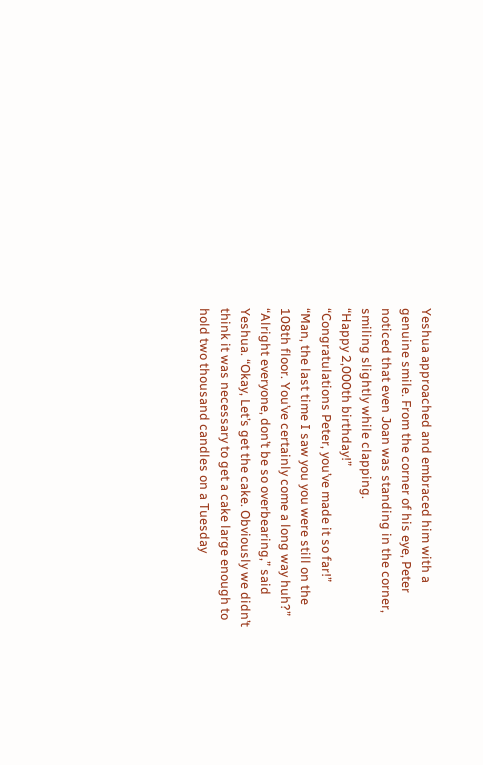Yeshua approached and embraced him with a genuine smile. From the corner of his eye, Peter noticed that even Joan was standing in the corner, smiling slightly while clapping.
“Happy 2,000th birthday!”
“Congratulations Peter, you’ve made it so far!”
“Man, the last time I saw you you were still on the 108th floor. You’ve certainly come a long way huh?”
“Alright everyone, don’t be so overbearing,” said Yeshua. “Okay, Let’s get the cake. Obviously we didn’t think it was necessary to get a cake large enough to hold two thousand candles on a Tuesday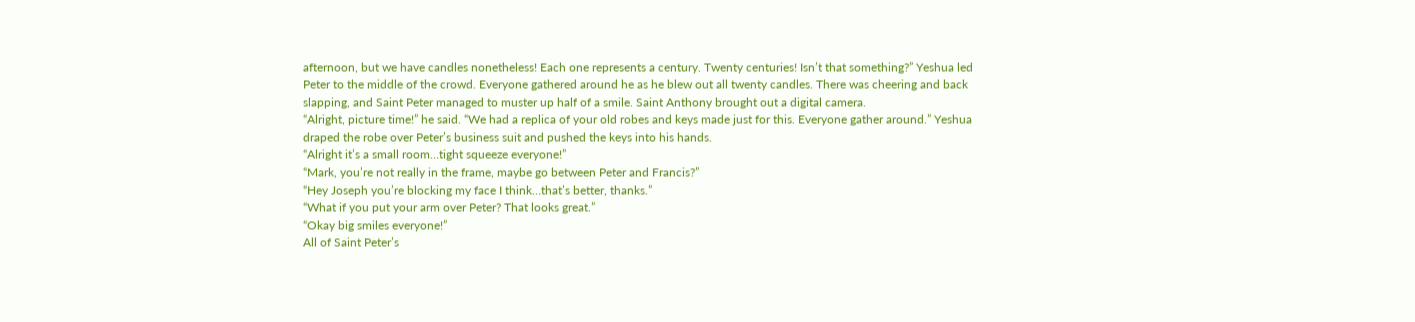afternoon, but we have candles nonetheless! Each one represents a century. Twenty centuries! Isn’t that something?” Yeshua led Peter to the middle of the crowd. Everyone gathered around he as he blew out all twenty candles. There was cheering and back slapping, and Saint Peter managed to muster up half of a smile. Saint Anthony brought out a digital camera.
“Alright, picture time!” he said. “We had a replica of your old robes and keys made just for this. Everyone gather around.” Yeshua draped the robe over Peter’s business suit and pushed the keys into his hands.
“Alright it’s a small room…tight squeeze everyone!”
“Mark, you’re not really in the frame, maybe go between Peter and Francis?”
“Hey Joseph you’re blocking my face I think…that’s better, thanks.”
“What if you put your arm over Peter? That looks great.”
“Okay big smiles everyone!”
All of Saint Peter’s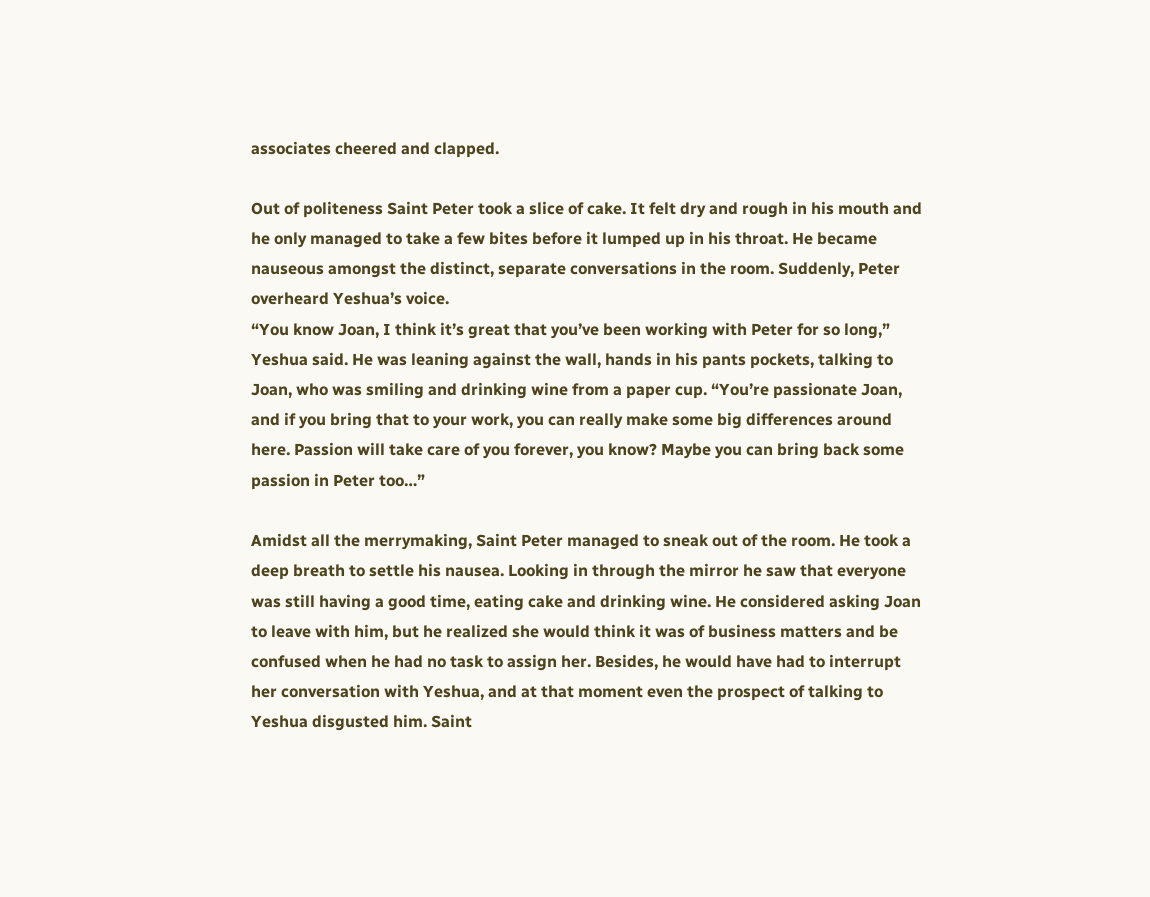associates cheered and clapped.

Out of politeness Saint Peter took a slice of cake. It felt dry and rough in his mouth and he only managed to take a few bites before it lumped up in his throat. He became nauseous amongst the distinct, separate conversations in the room. Suddenly, Peter overheard Yeshua’s voice.
“You know Joan, I think it’s great that you’ve been working with Peter for so long,” Yeshua said. He was leaning against the wall, hands in his pants pockets, talking to Joan, who was smiling and drinking wine from a paper cup. “You’re passionate Joan, and if you bring that to your work, you can really make some big differences around here. Passion will take care of you forever, you know? Maybe you can bring back some passion in Peter too…”

Amidst all the merrymaking, Saint Peter managed to sneak out of the room. He took a deep breath to settle his nausea. Looking in through the mirror he saw that everyone was still having a good time, eating cake and drinking wine. He considered asking Joan to leave with him, but he realized she would think it was of business matters and be confused when he had no task to assign her. Besides, he would have had to interrupt her conversation with Yeshua, and at that moment even the prospect of talking to Yeshua disgusted him. Saint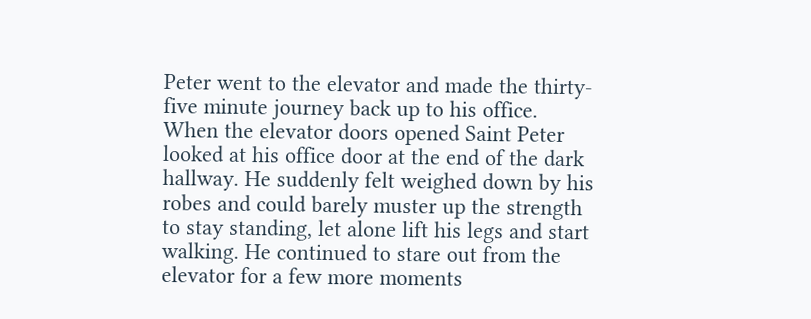Peter went to the elevator and made the thirty-five minute journey back up to his office.
When the elevator doors opened Saint Peter looked at his office door at the end of the dark hallway. He suddenly felt weighed down by his robes and could barely muster up the strength to stay standing, let alone lift his legs and start walking. He continued to stare out from the elevator for a few more moments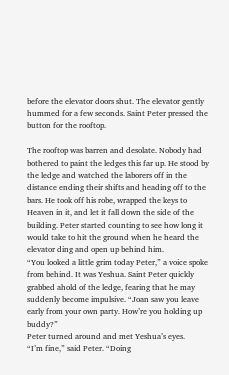before the elevator doors shut. The elevator gently hummed for a few seconds. Saint Peter pressed the button for the rooftop.

The rooftop was barren and desolate. Nobody had bothered to paint the ledges this far up. He stood by the ledge and watched the laborers off in the distance ending their shifts and heading off to the bars. He took off his robe, wrapped the keys to Heaven in it, and let it fall down the side of the building. Peter started counting to see how long it would take to hit the ground when he heard the elevator ding and open up behind him.
“You looked a little grim today Peter,” a voice spoke from behind. It was Yeshua. Saint Peter quickly grabbed ahold of the ledge, fearing that he may suddenly become impulsive. “Joan saw you leave early from your own party. How’re you holding up buddy?”
Peter turned around and met Yeshua’s eyes.
“I’m fine,” said Peter. “Doing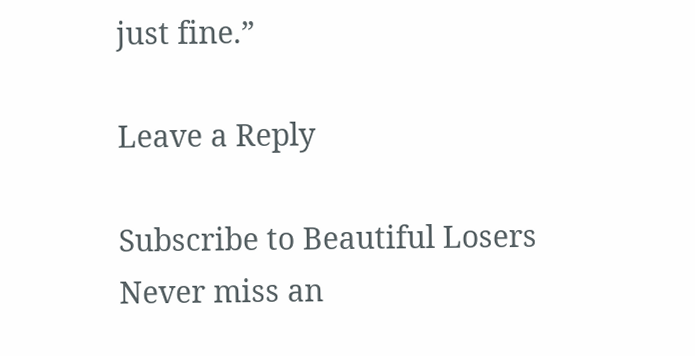just fine.”

Leave a Reply

Subscribe to Beautiful Losers
Never miss an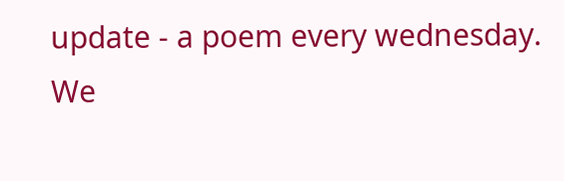update - a poem every wednesday.
We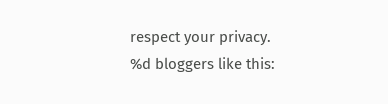respect your privacy.
%d bloggers like this: